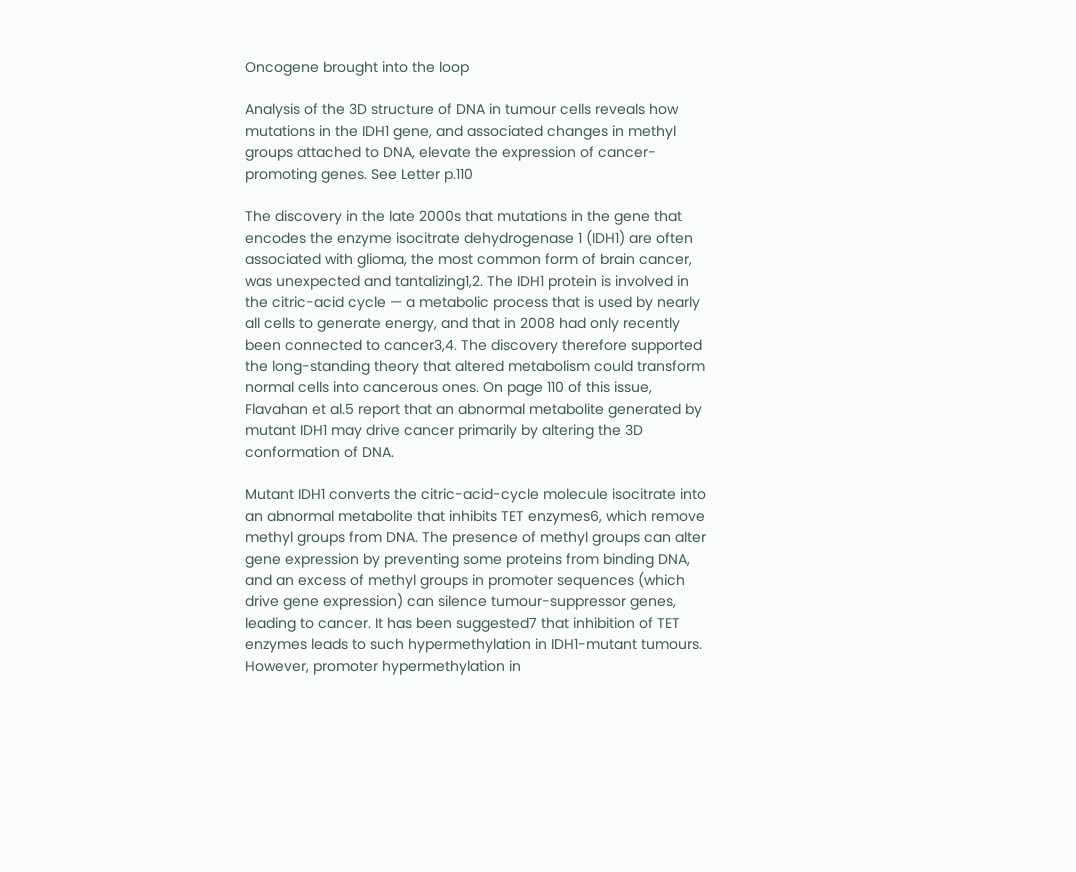Oncogene brought into the loop

Analysis of the 3D structure of DNA in tumour cells reveals how mutations in the IDH1 gene, and associated changes in methyl groups attached to DNA, elevate the expression of cancer-promoting genes. See Letter p.110

The discovery in the late 2000s that mutations in the gene that encodes the enzyme isocitrate dehydrogenase 1 (IDH1) are often associated with glioma, the most common form of brain cancer, was unexpected and tantalizing1,2. The IDH1 protein is involved in the citric-acid cycle — a metabolic process that is used by nearly all cells to generate energy, and that in 2008 had only recently been connected to cancer3,4. The discovery therefore supported the long-standing theory that altered metabolism could transform normal cells into cancerous ones. On page 110 of this issue, Flavahan et al.5 report that an abnormal metabolite generated by mutant IDH1 may drive cancer primarily by altering the 3D conformation of DNA.

Mutant IDH1 converts the citric-acid-cycle molecule isocitrate into an abnormal metabolite that inhibits TET enzymes6, which remove methyl groups from DNA. The presence of methyl groups can alter gene expression by preventing some proteins from binding DNA, and an excess of methyl groups in promoter sequences (which drive gene expression) can silence tumour-suppressor genes, leading to cancer. It has been suggested7 that inhibition of TET enzymes leads to such hypermethylation in IDH1-mutant tumours. However, promoter hypermethylation in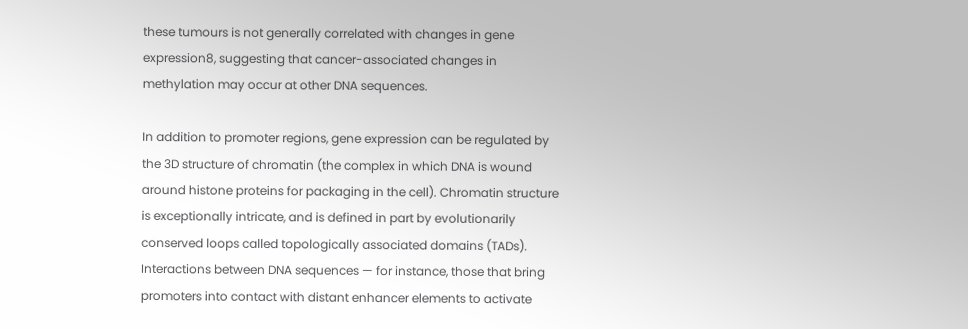these tumours is not generally correlated with changes in gene expression8, suggesting that cancer-associated changes in methylation may occur at other DNA sequences.

In addition to promoter regions, gene expression can be regulated by the 3D structure of chromatin (the complex in which DNA is wound around histone proteins for packaging in the cell). Chromatin structure is exceptionally intricate, and is defined in part by evolutionarily conserved loops called topologically associated domains (TADs). Interactions between DNA sequences — for instance, those that bring promoters into contact with distant enhancer elements to activate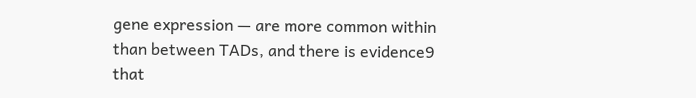gene expression — are more common within than between TADs, and there is evidence9 that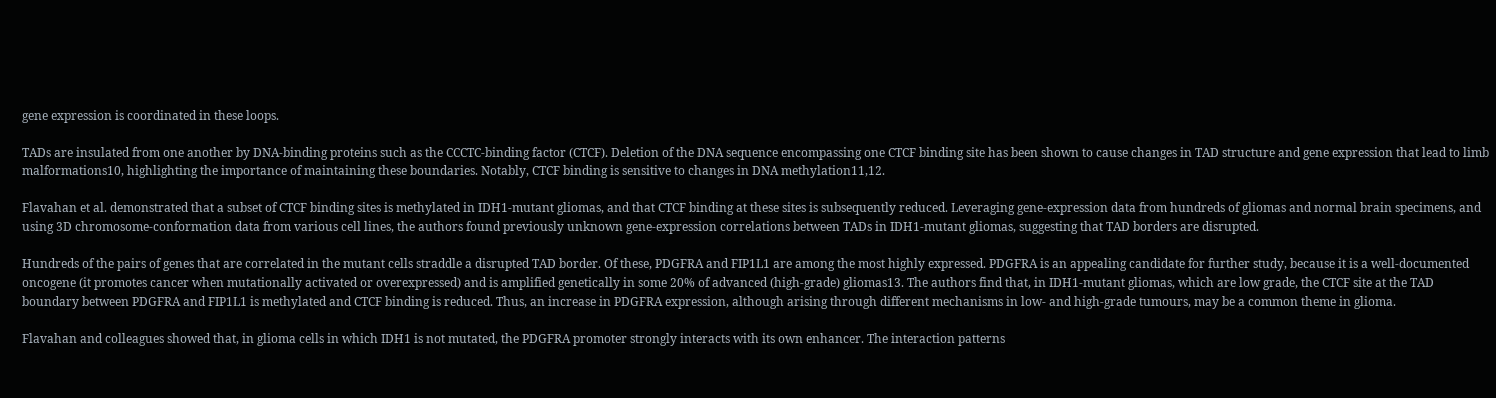gene expression is coordinated in these loops.

TADs are insulated from one another by DNA-binding proteins such as the CCCTC-binding factor (CTCF). Deletion of the DNA sequence encompassing one CTCF binding site has been shown to cause changes in TAD structure and gene expression that lead to limb malformations10, highlighting the importance of maintaining these boundaries. Notably, CTCF binding is sensitive to changes in DNA methylation11,12.

Flavahan et al. demonstrated that a subset of CTCF binding sites is methylated in IDH1-mutant gliomas, and that CTCF binding at these sites is subsequently reduced. Leveraging gene-expression data from hundreds of gliomas and normal brain specimens, and using 3D chromosome-conformation data from various cell lines, the authors found previously unknown gene-expression correlations between TADs in IDH1-mutant gliomas, suggesting that TAD borders are disrupted.

Hundreds of the pairs of genes that are correlated in the mutant cells straddle a disrupted TAD border. Of these, PDGFRA and FIP1L1 are among the most highly expressed. PDGFRA is an appealing candidate for further study, because it is a well-documented oncogene (it promotes cancer when mutationally activated or overexpressed) and is amplified genetically in some 20% of advanced (high-grade) gliomas13. The authors find that, in IDH1-mutant gliomas, which are low grade, the CTCF site at the TAD boundary between PDGFRA and FIP1L1 is methylated and CTCF binding is reduced. Thus, an increase in PDGFRA expression, although arising through different mechanisms in low- and high-grade tumours, may be a common theme in glioma.

Flavahan and colleagues showed that, in glioma cells in which IDH1 is not mutated, the PDGFRA promoter strongly interacts with its own enhancer. The interaction patterns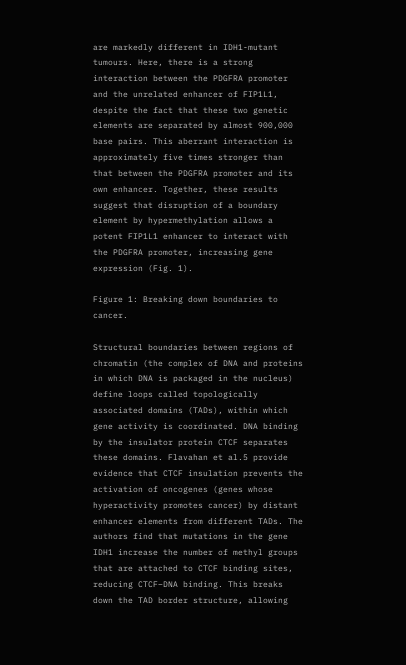are markedly different in IDH1-mutant tumours. Here, there is a strong interaction between the PDGFRA promoter and the unrelated enhancer of FIP1L1, despite the fact that these two genetic elements are separated by almost 900,000 base pairs. This aberrant interaction is approximately five times stronger than that between the PDGFRA promoter and its own enhancer. Together, these results suggest that disruption of a boundary element by hypermethylation allows a potent FIP1L1 enhancer to interact with the PDGFRA promoter, increasing gene expression (Fig. 1).

Figure 1: Breaking down boundaries to cancer.

Structural boundaries between regions of chromatin (the complex of DNA and proteins in which DNA is packaged in the nucleus) define loops called topologically associated domains (TADs), within which gene activity is coordinated. DNA binding by the insulator protein CTCF separates these domains. Flavahan et al.5 provide evidence that CTCF insulation prevents the activation of oncogenes (genes whose hyperactivity promotes cancer) by distant enhancer elements from different TADs. The authors find that mutations in the gene IDH1 increase the number of methyl groups that are attached to CTCF binding sites, reducing CTCF–DNA binding. This breaks down the TAD border structure, allowing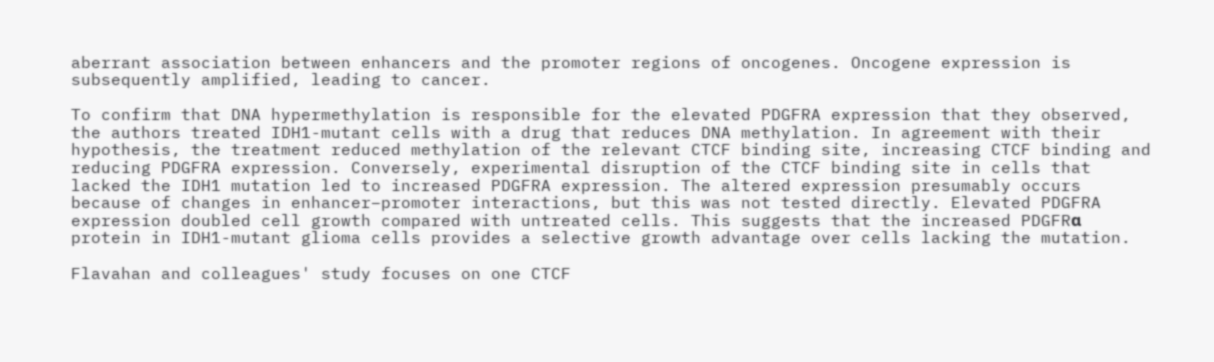aberrant association between enhancers and the promoter regions of oncogenes. Oncogene expression is subsequently amplified, leading to cancer.

To confirm that DNA hypermethylation is responsible for the elevated PDGFRA expression that they observed, the authors treated IDH1-mutant cells with a drug that reduces DNA methylation. In agreement with their hypothesis, the treatment reduced methylation of the relevant CTCF binding site, increasing CTCF binding and reducing PDGFRA expression. Conversely, experimental disruption of the CTCF binding site in cells that lacked the IDH1 mutation led to increased PDGFRA expression. The altered expression presumably occurs because of changes in enhancer–promoter interactions, but this was not tested directly. Elevated PDGFRA expression doubled cell growth compared with untreated cells. This suggests that the increased PDGFRα protein in IDH1-mutant glioma cells provides a selective growth advantage over cells lacking the mutation.

Flavahan and colleagues' study focuses on one CTCF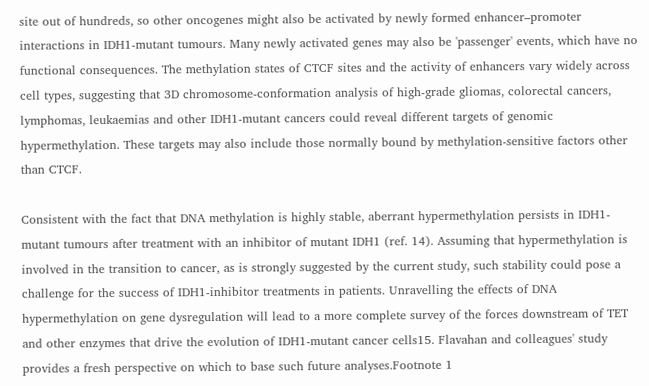site out of hundreds, so other oncogenes might also be activated by newly formed enhancer–promoter interactions in IDH1-mutant tumours. Many newly activated genes may also be 'passenger' events, which have no functional consequences. The methylation states of CTCF sites and the activity of enhancers vary widely across cell types, suggesting that 3D chromosome-conformation analysis of high-grade gliomas, colorectal cancers, lymphomas, leukaemias and other IDH1-mutant cancers could reveal different targets of genomic hypermethylation. These targets may also include those normally bound by methylation-sensitive factors other than CTCF.

Consistent with the fact that DNA methylation is highly stable, aberrant hypermethylation persists in IDH1-mutant tumours after treatment with an inhibitor of mutant IDH1 (ref. 14). Assuming that hypermethylation is involved in the transition to cancer, as is strongly suggested by the current study, such stability could pose a challenge for the success of IDH1-inhibitor treatments in patients. Unravelling the effects of DNA hypermethylation on gene dysregulation will lead to a more complete survey of the forces downstream of TET and other enzymes that drive the evolution of IDH1-mutant cancer cells15. Flavahan and colleagues' study provides a fresh perspective on which to base such future analyses.Footnote 1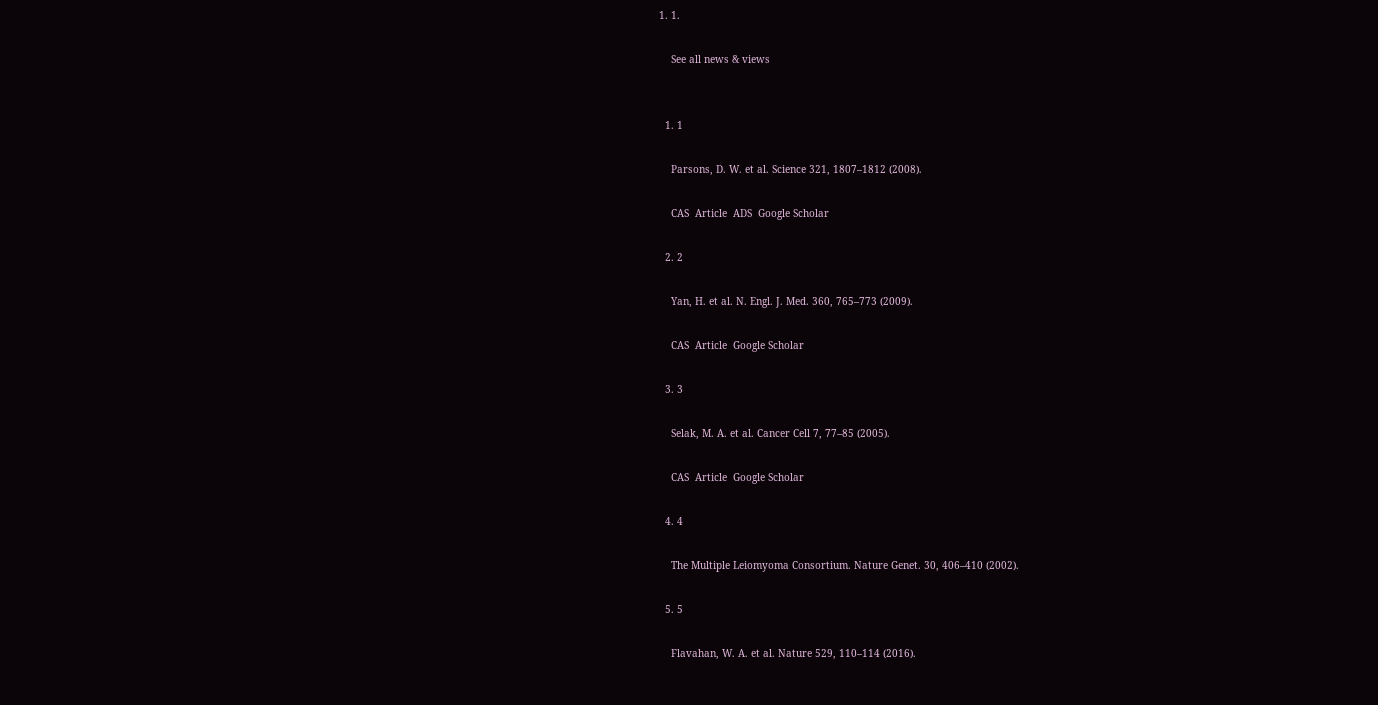1. 1.

    See all news & views


  1. 1

    Parsons, D. W. et al. Science 321, 1807–1812 (2008).

    CAS  Article  ADS  Google Scholar

  2. 2

    Yan, H. et al. N. Engl. J. Med. 360, 765–773 (2009).

    CAS  Article  Google Scholar

  3. 3

    Selak, M. A. et al. Cancer Cell 7, 77–85 (2005).

    CAS  Article  Google Scholar

  4. 4

    The Multiple Leiomyoma Consortium. Nature Genet. 30, 406–410 (2002).

  5. 5

    Flavahan, W. A. et al. Nature 529, 110–114 (2016).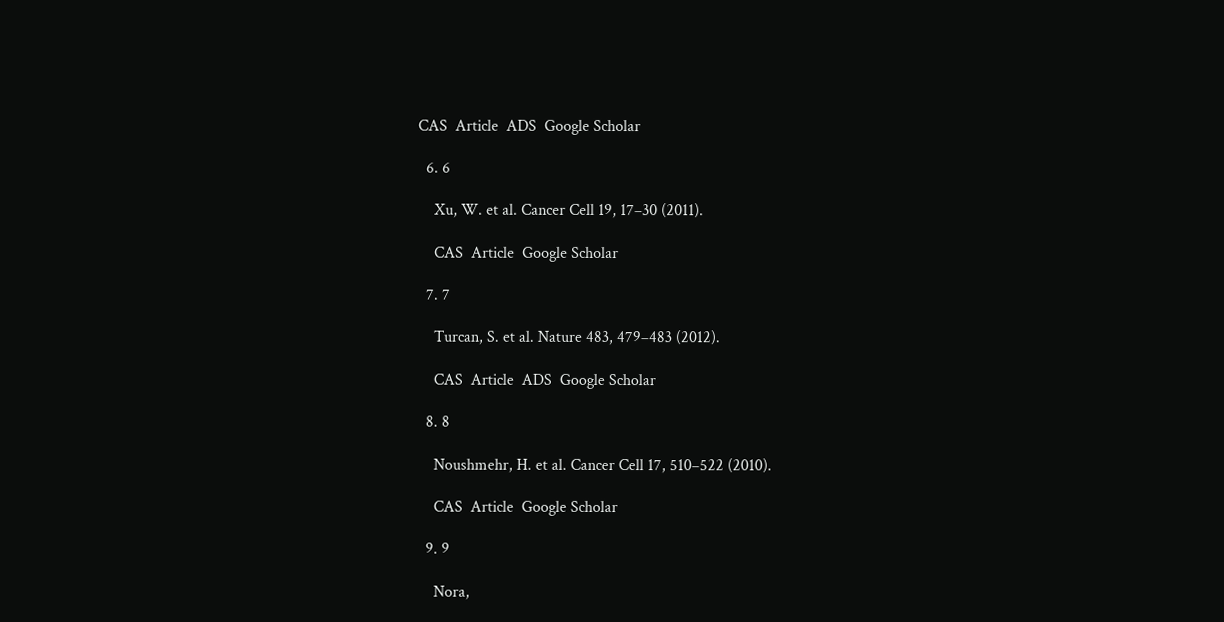CAS  Article  ADS  Google Scholar

  6. 6

    Xu, W. et al. Cancer Cell 19, 17–30 (2011).

    CAS  Article  Google Scholar

  7. 7

    Turcan, S. et al. Nature 483, 479–483 (2012).

    CAS  Article  ADS  Google Scholar

  8. 8

    Noushmehr, H. et al. Cancer Cell 17, 510–522 (2010).

    CAS  Article  Google Scholar

  9. 9

    Nora,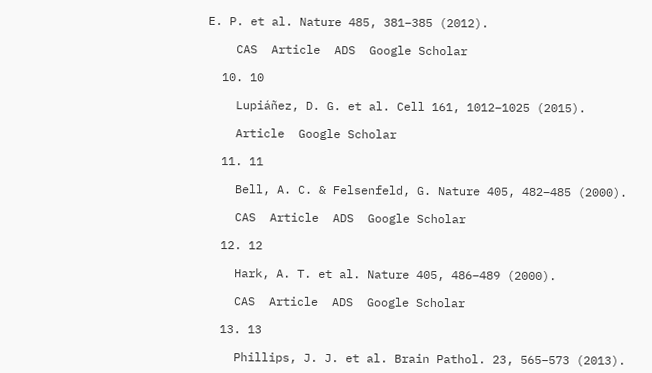E. P. et al. Nature 485, 381–385 (2012).

    CAS  Article  ADS  Google Scholar

  10. 10

    Lupiáñez, D. G. et al. Cell 161, 1012–1025 (2015).

    Article  Google Scholar

  11. 11

    Bell, A. C. & Felsenfeld, G. Nature 405, 482–485 (2000).

    CAS  Article  ADS  Google Scholar

  12. 12

    Hark, A. T. et al. Nature 405, 486–489 (2000).

    CAS  Article  ADS  Google Scholar

  13. 13

    Phillips, J. J. et al. Brain Pathol. 23, 565–573 (2013).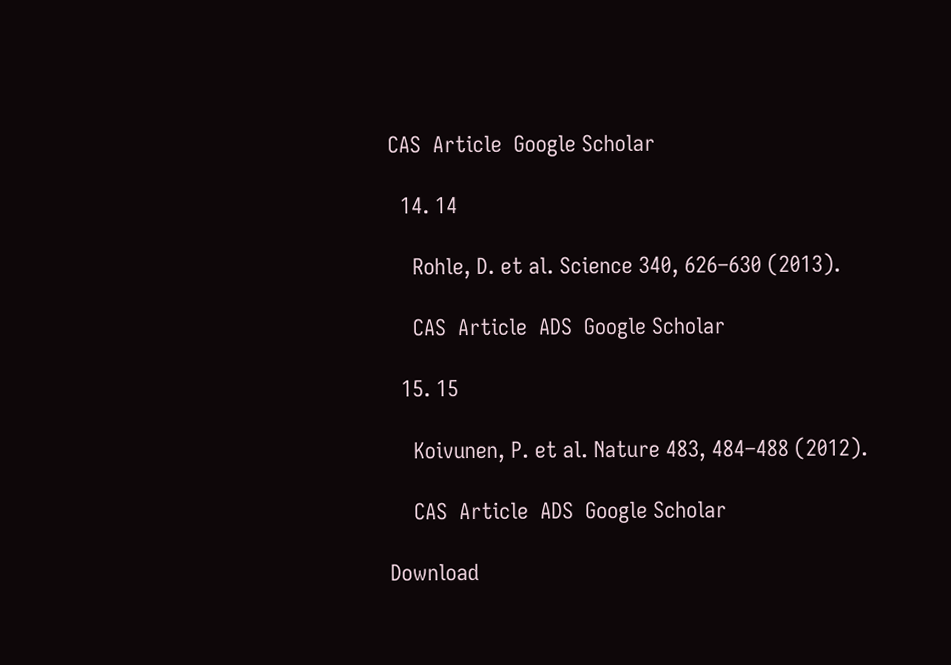CAS  Article  Google Scholar

  14. 14

    Rohle, D. et al. Science 340, 626–630 (2013).

    CAS  Article  ADS  Google Scholar

  15. 15

    Koivunen, P. et al. Nature 483, 484–488 (2012).

    CAS  Article  ADS  Google Scholar

Download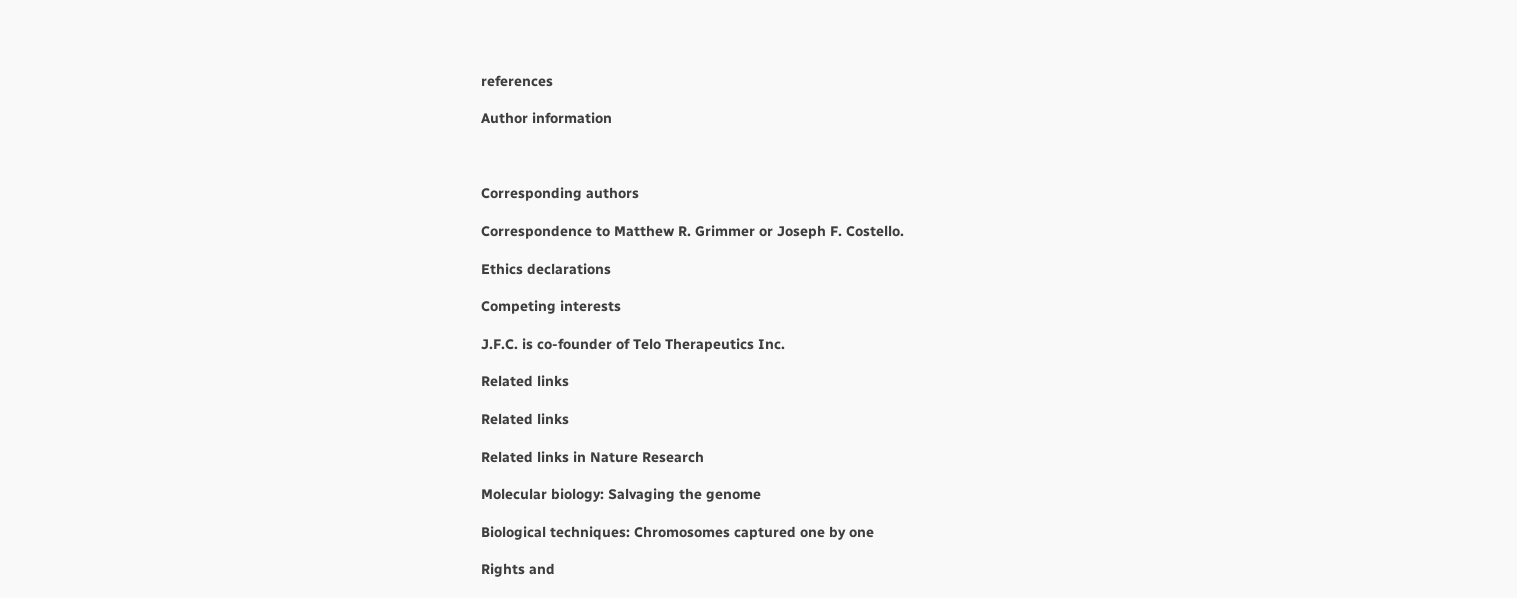references

Author information



Corresponding authors

Correspondence to Matthew R. Grimmer or Joseph F. Costello.

Ethics declarations

Competing interests

J.F.C. is co-founder of Telo Therapeutics Inc.

Related links

Related links

Related links in Nature Research

Molecular biology: Salvaging the genome

Biological techniques: Chromosomes captured one by one

Rights and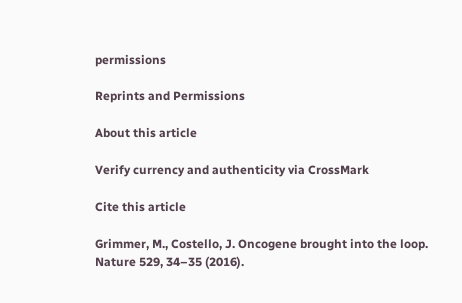permissions

Reprints and Permissions

About this article

Verify currency and authenticity via CrossMark

Cite this article

Grimmer, M., Costello, J. Oncogene brought into the loop. Nature 529, 34–35 (2016).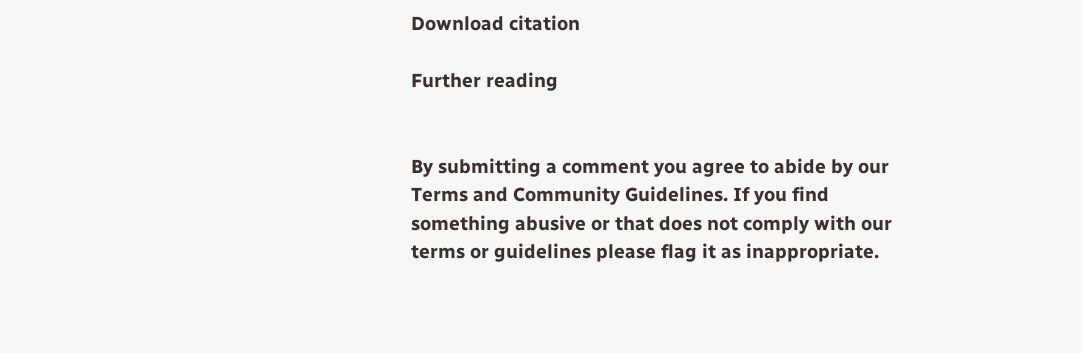Download citation

Further reading


By submitting a comment you agree to abide by our Terms and Community Guidelines. If you find something abusive or that does not comply with our terms or guidelines please flag it as inappropriate.